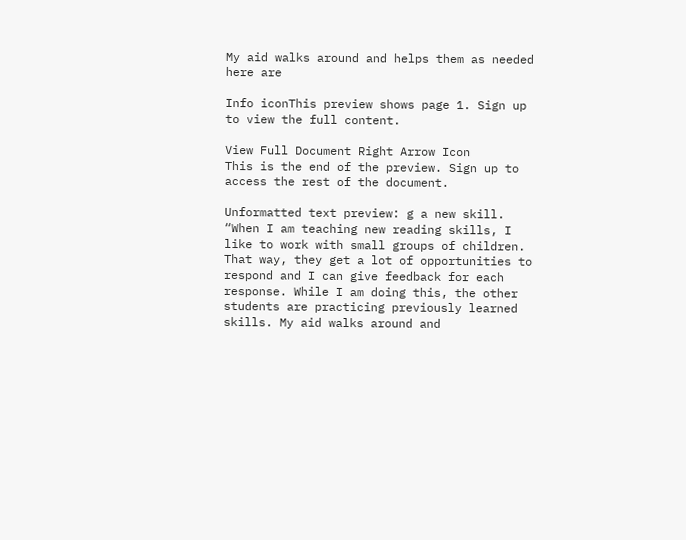My aid walks around and helps them as needed here are

Info iconThis preview shows page 1. Sign up to view the full content.

View Full Document Right Arrow Icon
This is the end of the preview. Sign up to access the rest of the document.

Unformatted text preview: g a new skill. “When I am teaching new reading skills, I like to work with small groups of children. That way, they get a lot of opportunities to respond and I can give feedback for each response. While I am doing this, the other students are practicing previously learned skills. My aid walks around and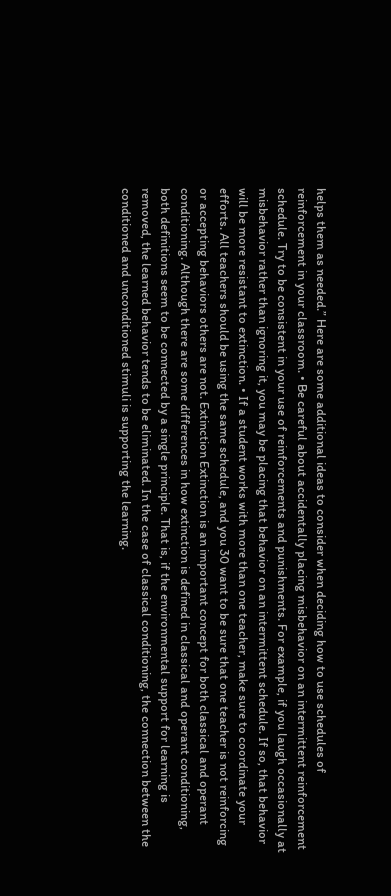helps them as needed.” Here are some additional ideas to consider when deciding how to use schedules of reinforcement in your classroom. • Be careful about accidentally placing misbehavior on an intermittent reinforcement schedule. Try to be consistent in your use of reinforcements and punishments. For example, if you laugh occasionally at misbehavior rather than ignoring it, you may be placing that behavior on an intermittent schedule. If so, that behavior will be more resistant to extinction. • If a student works with more than one teacher, make sure to coordinate your efforts. All teachers should be using the same schedule, and you 30 want to be sure that one teacher is not reinforcing or accepting behaviors others are not. Extinction Extinction is an important concept for both classical and operant conditioning. Although there are some differences in how extinction is defined in classical and operant conditioning, both definitions seem to be connected by a single principle. That is, if the environmental support for learning is removed, the learned behavior tends to be eliminated. In the case of classical conditioning, the connection between the conditioned and unconditioned stimuli is supporting the learning.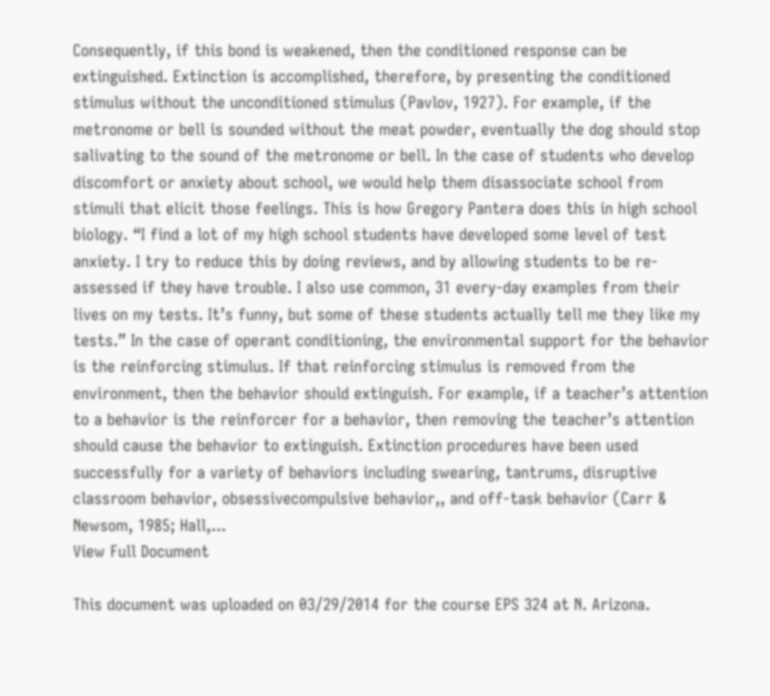Consequently, if this bond is weakened, then the conditioned response can be extinguished. Extinction is accomplished, therefore, by presenting the conditioned stimulus without the unconditioned stimulus (Pavlov, 1927). For example, if the metronome or bell is sounded without the meat powder, eventually the dog should stop salivating to the sound of the metronome or bell. In the case of students who develop discomfort or anxiety about school, we would help them disassociate school from stimuli that elicit those feelings. This is how Gregory Pantera does this in high school biology. “I find a lot of my high school students have developed some level of test anxiety. I try to reduce this by doing reviews, and by allowing students to be re-assessed if they have trouble. I also use common, 31 every-day examples from their lives on my tests. It’s funny, but some of these students actually tell me they like my tests.” In the case of operant conditioning, the environmental support for the behavior is the reinforcing stimulus. If that reinforcing stimulus is removed from the environment, then the behavior should extinguish. For example, if a teacher’s attention to a behavior is the reinforcer for a behavior, then removing the teacher’s attention should cause the behavior to extinguish. Extinction procedures have been used successfully for a variety of behaviors including swearing, tantrums, disruptive classroom behavior, obsessivecompulsive behavior,, and off-task behavior (Carr & Newsom, 1985; Hall,...
View Full Document

This document was uploaded on 03/29/2014 for the course EPS 324 at N. Arizona.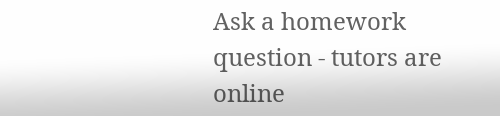Ask a homework question - tutors are online